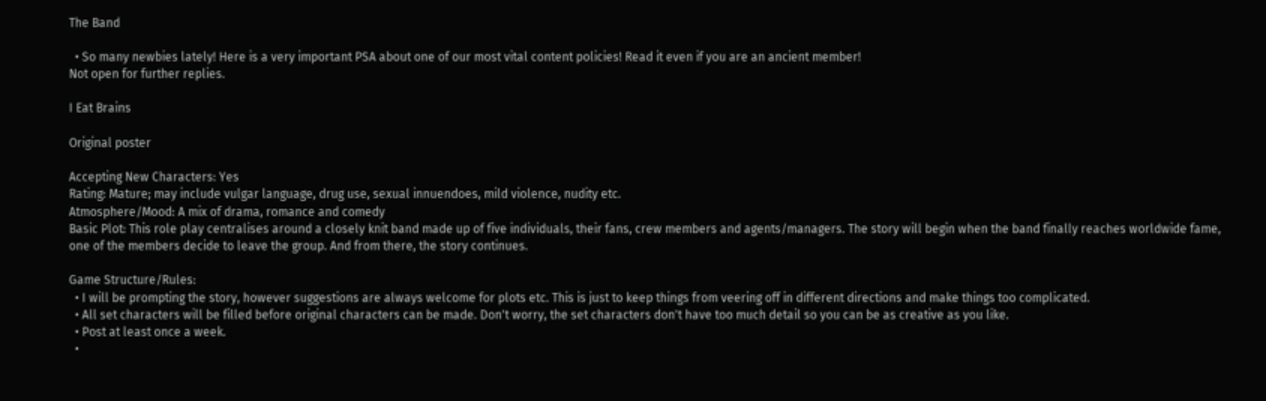The Band

  • So many newbies lately! Here is a very important PSA about one of our most vital content policies! Read it even if you are an ancient member!
Not open for further replies.

I Eat Brains

Original poster

Accepting New Characters: Yes
Rating: Mature; may include vulgar language, drug use, sexual innuendoes, mild violence, nudity etc.
Atmosphere/Mood: A mix of drama, romance and comedy
Basic Plot: This role play centralises around a closely knit band made up of five individuals, their fans, crew members and agents/managers. The story will begin when the band finally reaches worldwide fame, one of the members decide to leave the group. And from there, the story continues.

Game Structure/Rules:
  • I will be prompting the story, however suggestions are always welcome for plots etc. This is just to keep things from veering off in different directions and make things too complicated.
  • All set characters will be filled before original characters can be made. Don't worry, the set characters don't have too much detail so you can be as creative as you like.
  • Post at least once a week.
  •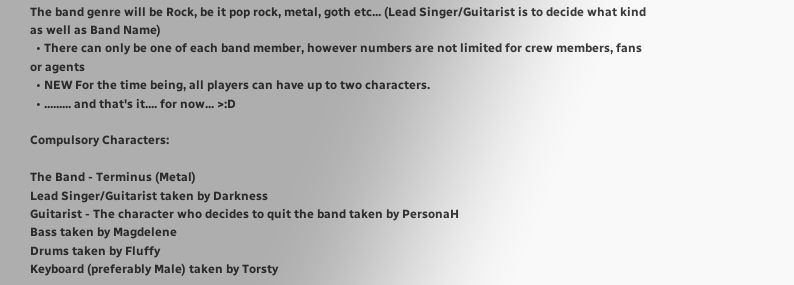The band genre will be Rock, be it pop rock, metal, goth etc... (Lead Singer/Guitarist is to decide what kind as well as Band Name)
  • There can only be one of each band member, however numbers are not limited for crew members, fans or agents
  • NEW For the time being, all players can have up to two characters.
  • ......... and that's it.... for now... >:D

Compulsory Characters:

The Band - Terminus (Metal)
Lead Singer/Guitarist taken by Darkness
Guitarist - The character who decides to quit the band taken by PersonaH
Bass taken by Magdelene
Drums taken by Fluffy
Keyboard (preferably Male) taken by Torsty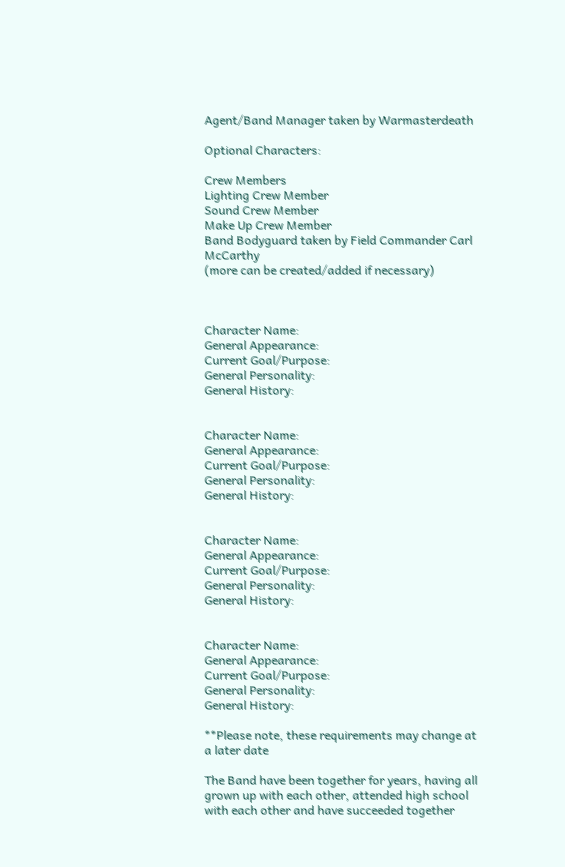Agent/Band Manager taken by Warmasterdeath

Optional Characters:

Crew Members
Lighting Crew Member
Sound Crew Member
Make Up Crew Member
Band Bodyguard taken by Field Commander Carl McCarthy
(more can be created/added if necessary)



Character Name:
General Appearance:
Current Goal/Purpose:
General Personality:
General History:


Character Name:
General Appearance:
Current Goal/Purpose:
General Personality:
General History:


Character Name:
General Appearance:
Current Goal/Purpose:
General Personality:
General History:


Character Name:
General Appearance:
Current Goal/Purpose:
General Personality:
General History:

**Please note, these requirements may change at a later date

The Band have been together for years, having all grown up with each other, attended high school with each other and have succeeded together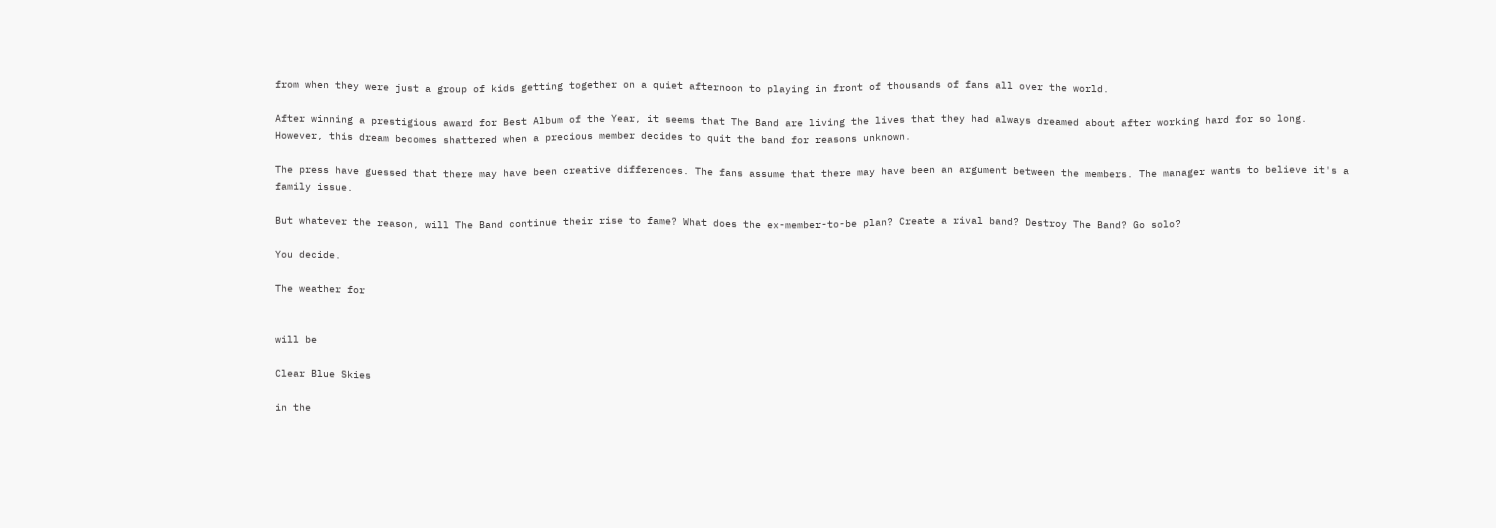from when they were just a group of kids getting together on a quiet afternoon to playing in front of thousands of fans all over the world.

After winning a prestigious award for Best Album of the Year, it seems that The Band are living the lives that they had always dreamed about after working hard for so long. However, this dream becomes shattered when a precious member decides to quit the band for reasons unknown.

The press have guessed that there may have been creative differences. The fans assume that there may have been an argument between the members. The manager wants to believe it's a family issue.

But whatever the reason, will The Band continue their rise to fame? What does the ex-member-to-be plan? Create a rival band? Destroy The Band? Go solo?

You decide.

The weather for


will be

Clear Blue Skies

in the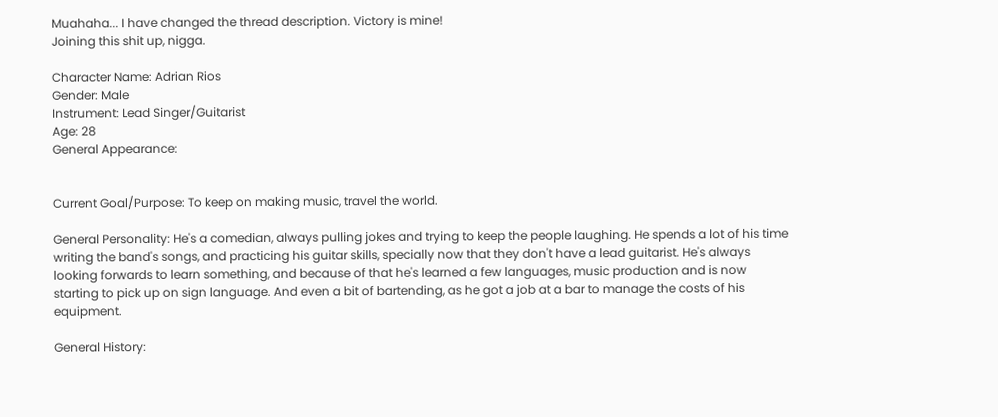Muahaha... I have changed the thread description. Victory is mine!
Joining this shit up, nigga.

Character Name: Adrian Rios
Gender: Male
Instrument: Lead Singer/Guitarist
Age: 28
General Appearance:


Current Goal/Purpose: To keep on making music, travel the world.

General Personality: He's a comedian, always pulling jokes and trying to keep the people laughing. He spends a lot of his time writing the band's songs, and practicing his guitar skills, specially now that they don't have a lead guitarist. He's always looking forwards to learn something, and because of that he's learned a few languages, music production and is now starting to pick up on sign language. And even a bit of bartending, as he got a job at a bar to manage the costs of his equipment.

General History: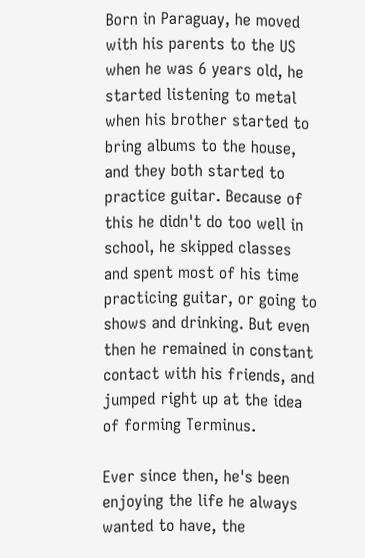Born in Paraguay, he moved with his parents to the US when he was 6 years old, he started listening to metal when his brother started to bring albums to the house, and they both started to practice guitar. Because of this he didn't do too well in school, he skipped classes and spent most of his time practicing guitar, or going to shows and drinking. But even then he remained in constant contact with his friends, and jumped right up at the idea of forming Terminus.

Ever since then, he's been enjoying the life he always wanted to have, the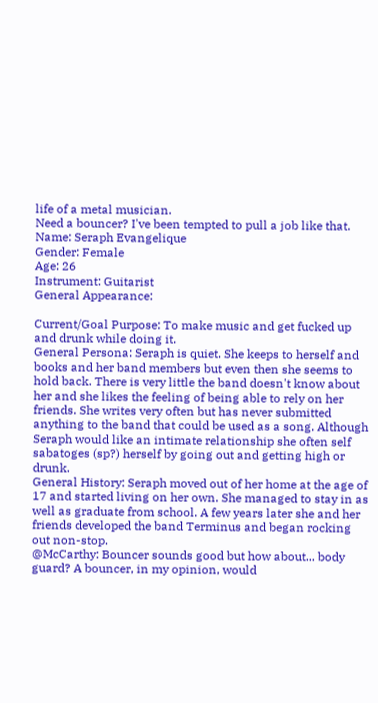life of a metal musician.
Need a bouncer? I've been tempted to pull a job like that.
Name: Seraph Evangelique
Gender: Female
Age: 26
Instrument: Guitarist
General Appearance:

Current/Goal Purpose: To make music and get fucked up and drunk while doing it.
General Persona: Seraph is quiet. She keeps to herself and books and her band members but even then she seems to hold back. There is very little the band doesn't know about her and she likes the feeling of being able to rely on her friends. She writes very often but has never submitted anything to the band that could be used as a song. Although Seraph would like an intimate relationship she often self sabatoges (sp?) herself by going out and getting high or drunk.
General History: Seraph moved out of her home at the age of 17 and started living on her own. She managed to stay in as well as graduate from school. A few years later she and her friends developed the band Terminus and began rocking out non-stop.
@McCarthy: Bouncer sounds good but how about... body guard? A bouncer, in my opinion, would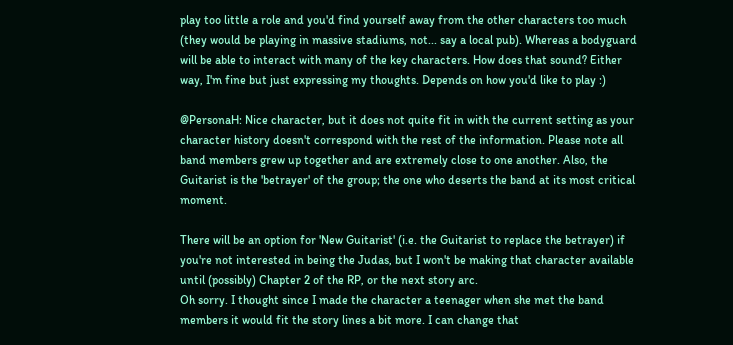play too little a role and you'd find yourself away from the other characters too much (they would be playing in massive stadiums, not... say a local pub). Whereas a bodyguard will be able to interact with many of the key characters. How does that sound? Either way, I'm fine but just expressing my thoughts. Depends on how you'd like to play :)

@PersonaH: Nice character, but it does not quite fit in with the current setting as your character history doesn't correspond with the rest of the information. Please note all band members grew up together and are extremely close to one another. Also, the Guitarist is the 'betrayer' of the group; the one who deserts the band at its most critical moment.

There will be an option for 'New Guitarist' (i.e. the Guitarist to replace the betrayer) if you're not interested in being the Judas, but I won't be making that character available until (possibly) Chapter 2 of the RP, or the next story arc.
Oh sorry. I thought since I made the character a teenager when she met the band members it would fit the story lines a bit more. I can change that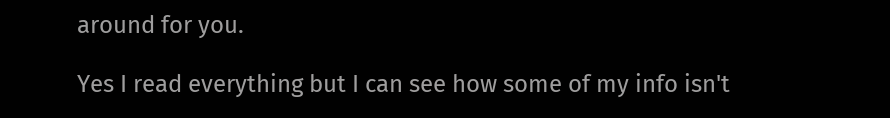around for you.

Yes I read everything but I can see how some of my info isn't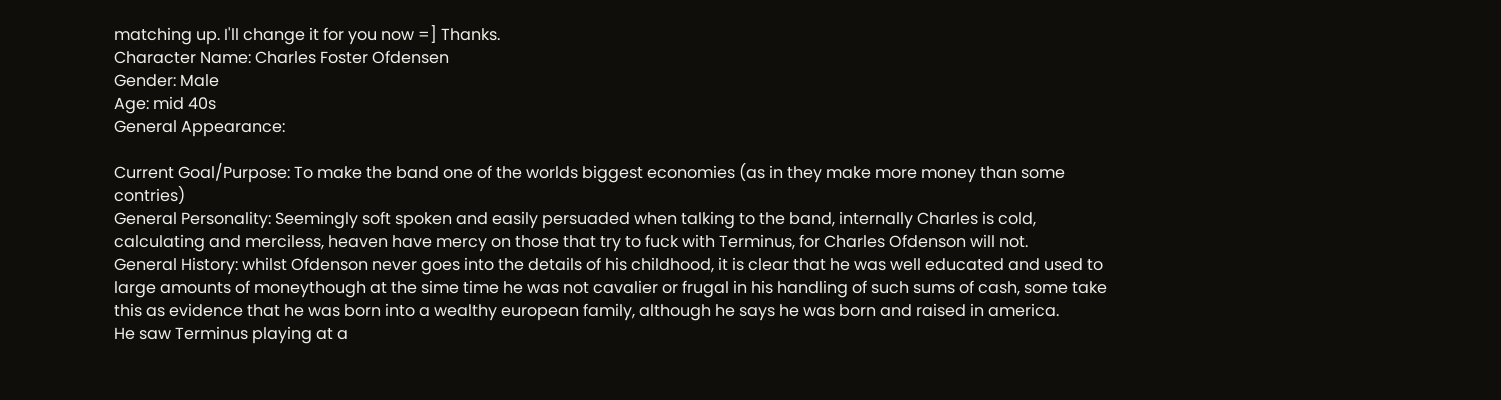matching up. I'll change it for you now =] Thanks.
Character Name: Charles Foster Ofdensen
Gender: Male
Age: mid 40s
General Appearance:

Current Goal/Purpose: To make the band one of the worlds biggest economies (as in they make more money than some contries)
General Personality: Seemingly soft spoken and easily persuaded when talking to the band, internally Charles is cold, calculating and merciless, heaven have mercy on those that try to fuck with Terminus, for Charles Ofdenson will not.
General History: whilst Ofdenson never goes into the details of his childhood, it is clear that he was well educated and used to large amounts of moneythough at the sime time he was not cavalier or frugal in his handling of such sums of cash, some take this as evidence that he was born into a wealthy european family, although he says he was born and raised in america.
He saw Terminus playing at a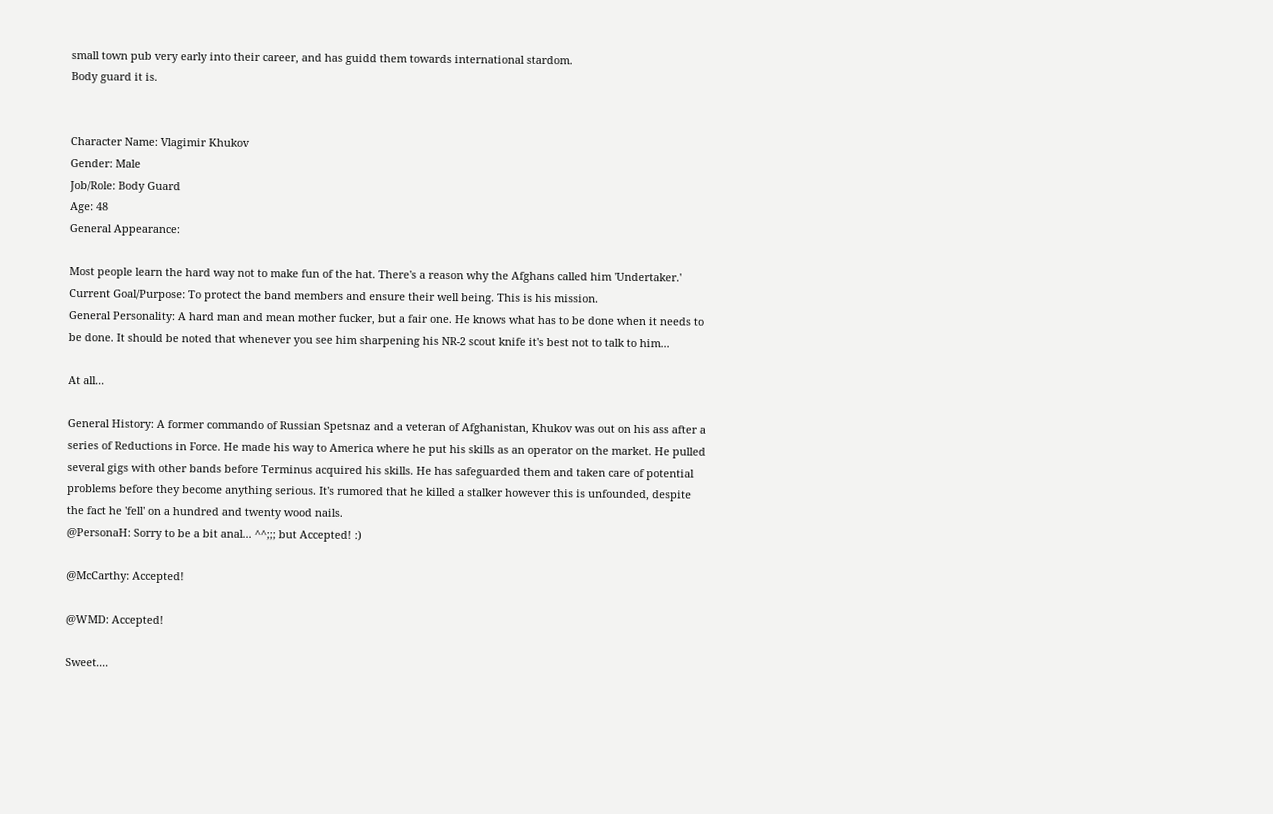small town pub very early into their career, and has guidd them towards international stardom.
Body guard it is.


Character Name: Vlagimir Khukov
Gender: Male
Job/Role: Body Guard
Age: 48
General Appearance:

Most people learn the hard way not to make fun of the hat. There's a reason why the Afghans called him 'Undertaker.'
Current Goal/Purpose: To protect the band members and ensure their well being. This is his mission.
General Personality: A hard man and mean mother fucker, but a fair one. He knows what has to be done when it needs to be done. It should be noted that whenever you see him sharpening his NR-2 scout knife it's best not to talk to him...

At all...

General History: A former commando of Russian Spetsnaz and a veteran of Afghanistan, Khukov was out on his ass after a series of Reductions in Force. He made his way to America where he put his skills as an operator on the market. He pulled several gigs with other bands before Terminus acquired his skills. He has safeguarded them and taken care of potential problems before they become anything serious. It's rumored that he killed a stalker however this is unfounded, despite the fact he 'fell' on a hundred and twenty wood nails.
@PersonaH: Sorry to be a bit anal... ^^;;; but Accepted! :)

@McCarthy: Accepted!

@WMD: Accepted!

Sweet....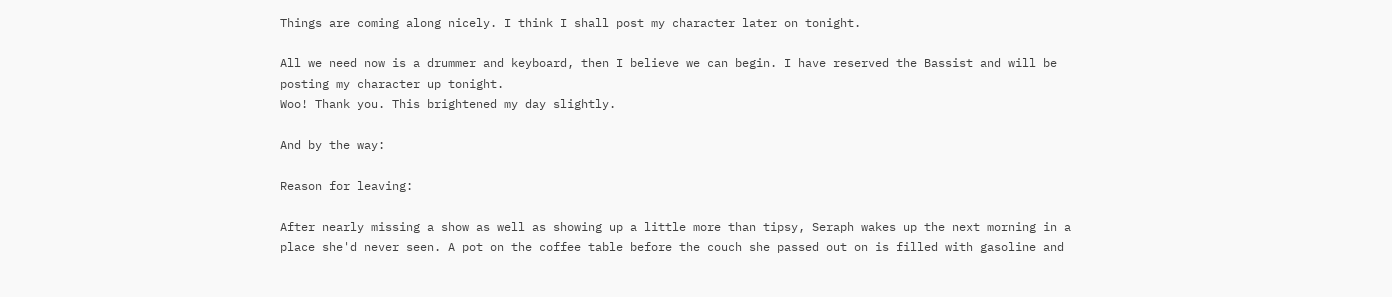Things are coming along nicely. I think I shall post my character later on tonight.

All we need now is a drummer and keyboard, then I believe we can begin. I have reserved the Bassist and will be posting my character up tonight.
Woo! Thank you. This brightened my day slightly.

And by the way:

Reason for leaving:

After nearly missing a show as well as showing up a little more than tipsy, Seraph wakes up the next morning in a place she'd never seen. A pot on the coffee table before the couch she passed out on is filled with gasoline and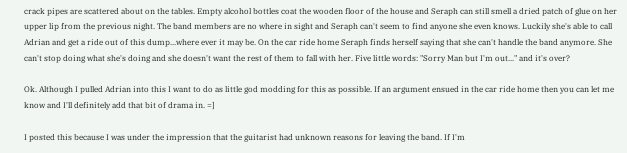crack pipes are scattered about on the tables. Empty alcohol bottles coat the wooden floor of the house and Seraph can still smell a dried patch of glue on her upper lip from the previous night. The band members are no where in sight and Seraph can't seem to find anyone she even knows. Luckily she's able to call Adrian and get a ride out of this dump...where ever it may be. On the car ride home Seraph finds herself saying that she can't handle the band anymore. She can't stop doing what she's doing and she doesn't want the rest of them to fall with her. Five little words: "Sorry Man but I'm out..." and it's over?

Ok. Although I pulled Adrian into this I want to do as little god modding for this as possible. If an argument ensued in the car ride home then you can let me know and I'll definitely add that bit of drama in. =]

I posted this because I was under the impression that the guitarist had unknown reasons for leaving the band. If I'm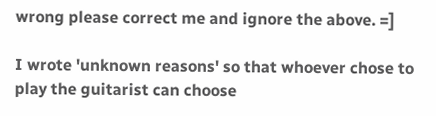wrong please correct me and ignore the above. =]

I wrote 'unknown reasons' so that whoever chose to play the guitarist can choose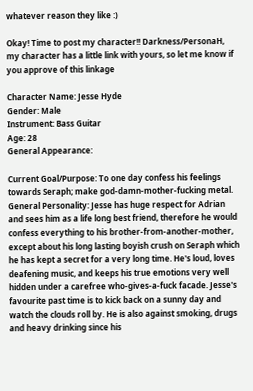whatever reason they like :)

Okay! Time to post my character!! Darkness/PersonaH, my character has a little link with yours, so let me know if you approve of this linkage

Character Name: Jesse Hyde
Gender: Male
Instrument: Bass Guitar
Age: 28
General Appearance:

Current Goal/Purpose: To one day confess his feelings towards Seraph; make god-damn-mother-fucking metal.
General Personality: Jesse has huge respect for Adrian and sees him as a life long best friend, therefore he would confess everything to his brother-from-another-mother, except about his long lasting boyish crush on Seraph which he has kept a secret for a very long time. He's loud, loves deafening music, and keeps his true emotions very well hidden under a carefree who-gives-a-fuck facade. Jesse's favourite past time is to kick back on a sunny day and watch the clouds roll by. He is also against smoking, drugs and heavy drinking since his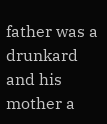father was a drunkard and his mother a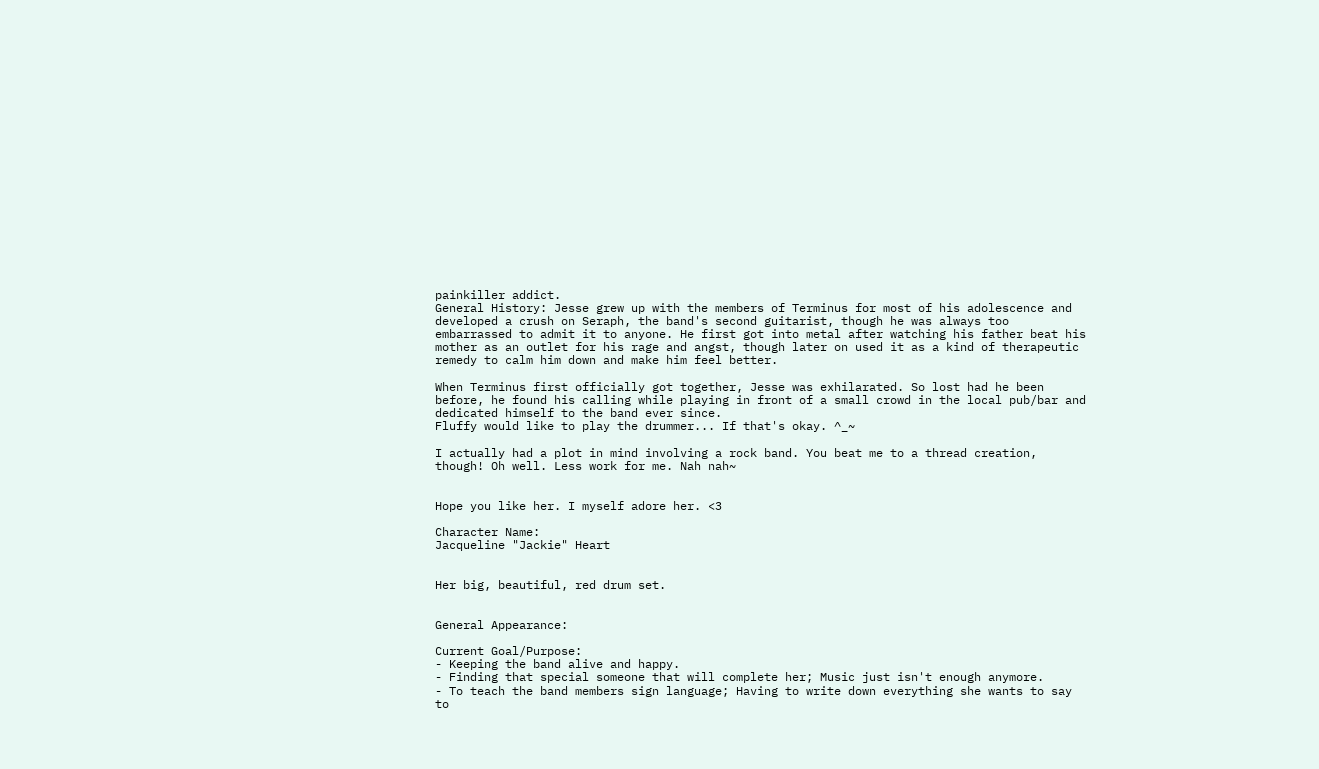painkiller addict.
General History: Jesse grew up with the members of Terminus for most of his adolescence and developed a crush on Seraph, the band's second guitarist, though he was always too embarrassed to admit it to anyone. He first got into metal after watching his father beat his mother as an outlet for his rage and angst, though later on used it as a kind of therapeutic remedy to calm him down and make him feel better.

When Terminus first officially got together, Jesse was exhilarated. So lost had he been before, he found his calling while playing in front of a small crowd in the local pub/bar and dedicated himself to the band ever since.
Fluffy would like to play the drummer... If that's okay. ^_~

I actually had a plot in mind involving a rock band. You beat me to a thread creation, though! Oh well. Less work for me. Nah nah~


Hope you like her. I myself adore her. <3

Character Name:
Jacqueline "Jackie" Heart


Her big, beautiful, red drum set.


General Appearance:

Current Goal/Purpose:
- Keeping the band alive and happy.
- Finding that special someone that will complete her; Music just isn't enough anymore.
- To teach the band members sign language; Having to write down everything she wants to say to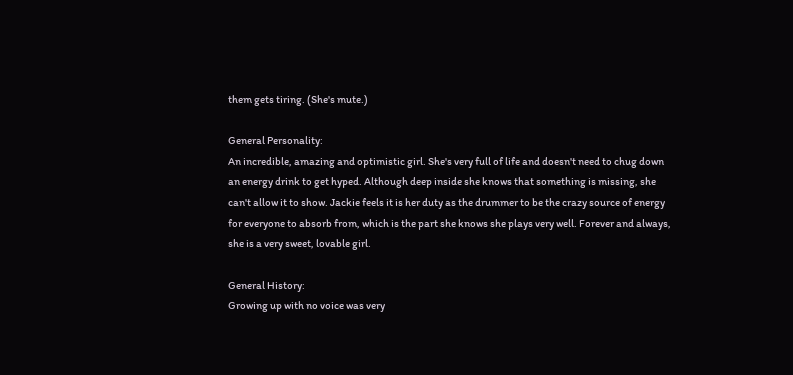them gets tiring. (She's mute.)

General Personality:
An incredible, amazing and optimistic girl. She's very full of life and doesn't need to chug down an energy drink to get hyped. Although deep inside she knows that something is missing, she can't allow it to show. Jackie feels it is her duty as the drummer to be the crazy source of energy for everyone to absorb from, which is the part she knows she plays very well. Forever and always, she is a very sweet, lovable girl.

General History:
Growing up with no voice was very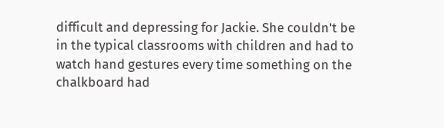difficult and depressing for Jackie. She couldn't be in the typical classrooms with children and had to watch hand gestures every time something on the chalkboard had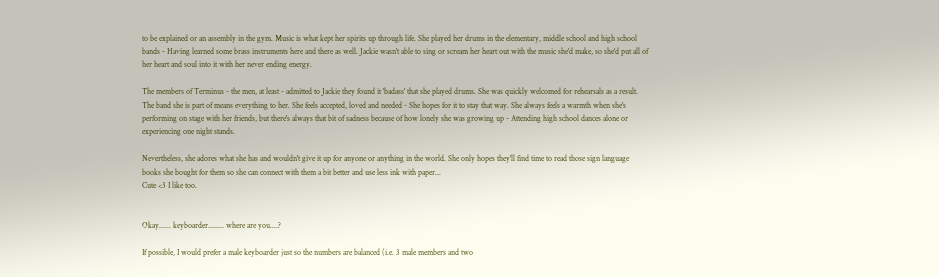to be explained or an assembly in the gym. Music is what kept her spirits up through life. She played her drums in the elementary, middle school and high school bands - Having learned some brass instruments here and there as well. Jackie wasn't able to sing or scream her heart out with the music she'd make, so she'd put all of her heart and soul into it with her never ending energy.

The members of Terminus - the men, at least - admitted to Jackie they found it 'badass' that she played drums. She was quickly welcomed for rehearsals as a result. The band she is part of means everything to her. She feels accepted, loved and needed - She hopes for it to stay that way. She always feels a warmth when she's performing on stage with her friends, but there's always that bit of sadness because of how lonely she was growing up - Attending high school dances alone or experiencing one night stands.

Nevertheless, she adores what she has and wouldn't give it up for anyone or anything in the world. She only hopes they'll find time to read those sign language books she bought for them so she can connect with them a bit better and use less ink with paper...
Cute <3 I like too.


Okay...... keyboarder........ where are you....?

If possible, I would prefer a male keyboarder just so the numbers are balanced (i.e. 3 male members and two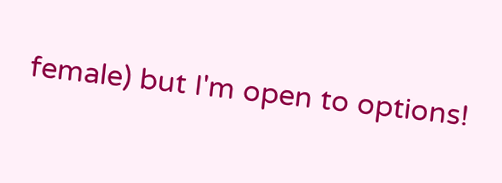female) but I'm open to options!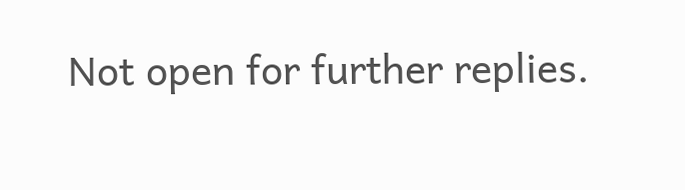Not open for further replies.